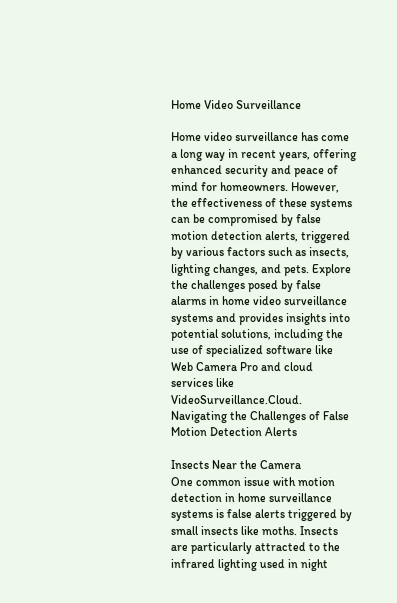Home Video Surveillance

Home video surveillance has come a long way in recent years, offering enhanced security and peace of mind for homeowners. However, the effectiveness of these systems can be compromised by false motion detection alerts, triggered by various factors such as insects, lighting changes, and pets. Explore the challenges posed by false alarms in home video surveillance systems and provides insights into potential solutions, including the use of specialized software like Web Camera Pro and cloud services like VideoSurveillance.Cloud.
Navigating the Challenges of False Motion Detection Alerts

Insects Near the Camera
One common issue with motion detection in home surveillance systems is false alerts triggered by small insects like moths. Insects are particularly attracted to the infrared lighting used in night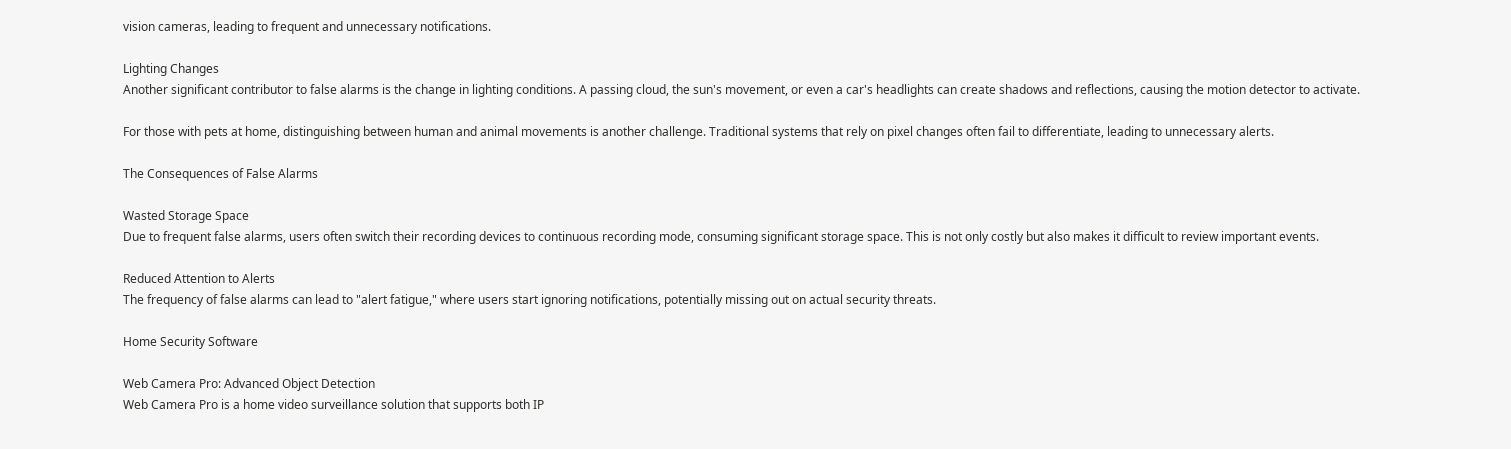vision cameras, leading to frequent and unnecessary notifications.

Lighting Changes
Another significant contributor to false alarms is the change in lighting conditions. A passing cloud, the sun's movement, or even a car's headlights can create shadows and reflections, causing the motion detector to activate.

For those with pets at home, distinguishing between human and animal movements is another challenge. Traditional systems that rely on pixel changes often fail to differentiate, leading to unnecessary alerts.

The Consequences of False Alarms

Wasted Storage Space
Due to frequent false alarms, users often switch their recording devices to continuous recording mode, consuming significant storage space. This is not only costly but also makes it difficult to review important events.

Reduced Attention to Alerts
The frequency of false alarms can lead to "alert fatigue," where users start ignoring notifications, potentially missing out on actual security threats.

Home Security Software

Web Camera Pro: Advanced Object Detection
Web Camera Pro is a home video surveillance solution that supports both IP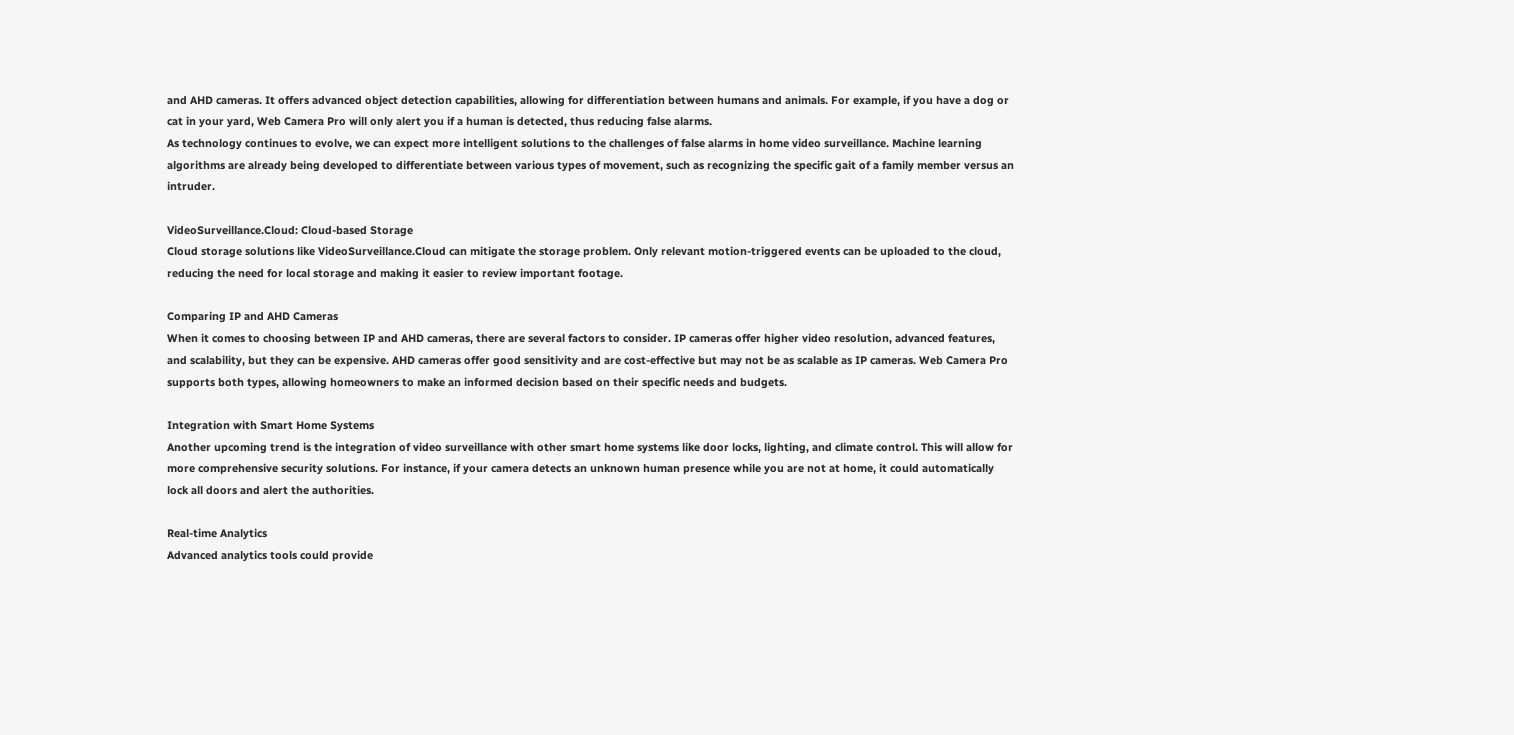and AHD cameras. It offers advanced object detection capabilities, allowing for differentiation between humans and animals. For example, if you have a dog or cat in your yard, Web Camera Pro will only alert you if a human is detected, thus reducing false alarms.
As technology continues to evolve, we can expect more intelligent solutions to the challenges of false alarms in home video surveillance. Machine learning algorithms are already being developed to differentiate between various types of movement, such as recognizing the specific gait of a family member versus an intruder.

VideoSurveillance.Cloud: Cloud-based Storage
Cloud storage solutions like VideoSurveillance.Cloud can mitigate the storage problem. Only relevant motion-triggered events can be uploaded to the cloud, reducing the need for local storage and making it easier to review important footage.

Comparing IP and AHD Cameras
When it comes to choosing between IP and AHD cameras, there are several factors to consider. IP cameras offer higher video resolution, advanced features, and scalability, but they can be expensive. AHD cameras offer good sensitivity and are cost-effective but may not be as scalable as IP cameras. Web Camera Pro supports both types, allowing homeowners to make an informed decision based on their specific needs and budgets.

Integration with Smart Home Systems
Another upcoming trend is the integration of video surveillance with other smart home systems like door locks, lighting, and climate control. This will allow for more comprehensive security solutions. For instance, if your camera detects an unknown human presence while you are not at home, it could automatically lock all doors and alert the authorities.

Real-time Analytics
Advanced analytics tools could provide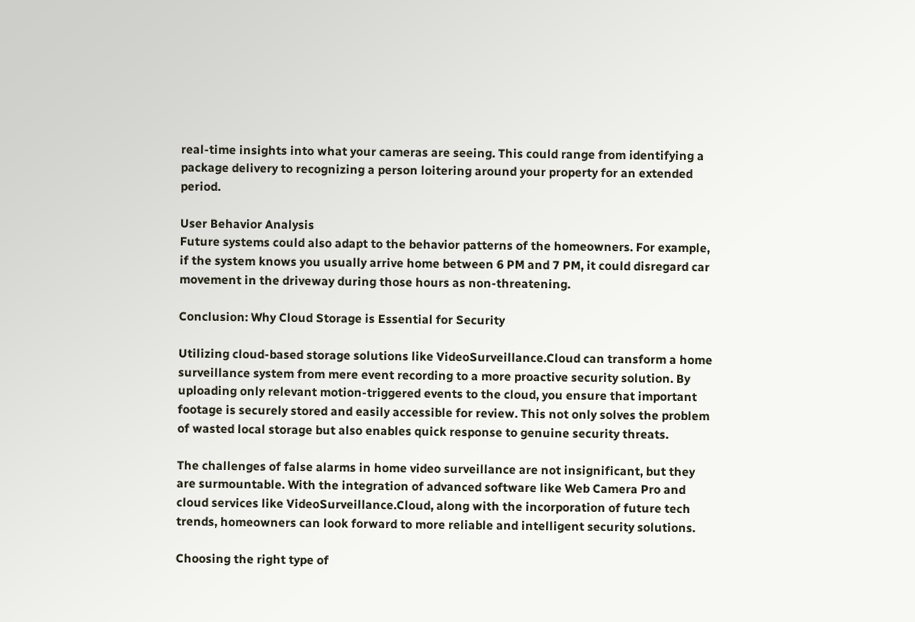real-time insights into what your cameras are seeing. This could range from identifying a package delivery to recognizing a person loitering around your property for an extended period.

User Behavior Analysis
Future systems could also adapt to the behavior patterns of the homeowners. For example, if the system knows you usually arrive home between 6 PM and 7 PM, it could disregard car movement in the driveway during those hours as non-threatening.

Conclusion: Why Cloud Storage is Essential for Security

Utilizing cloud-based storage solutions like VideoSurveillance.Cloud can transform a home surveillance system from mere event recording to a more proactive security solution. By uploading only relevant motion-triggered events to the cloud, you ensure that important footage is securely stored and easily accessible for review. This not only solves the problem of wasted local storage but also enables quick response to genuine security threats.

The challenges of false alarms in home video surveillance are not insignificant, but they are surmountable. With the integration of advanced software like Web Camera Pro and cloud services like VideoSurveillance.Cloud, along with the incorporation of future tech trends, homeowners can look forward to more reliable and intelligent security solutions.

Choosing the right type of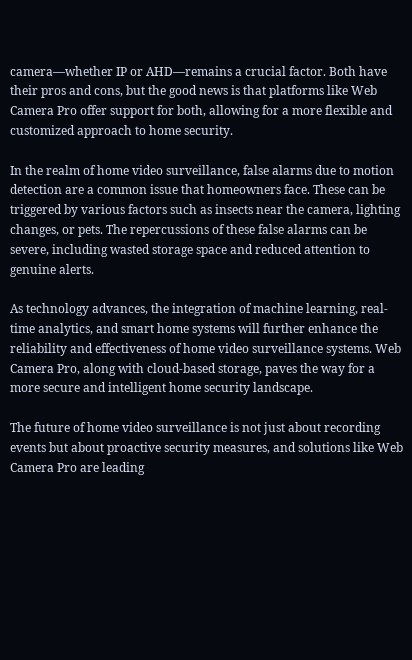camera—whether IP or AHD—remains a crucial factor. Both have their pros and cons, but the good news is that platforms like Web Camera Pro offer support for both, allowing for a more flexible and customized approach to home security.

In the realm of home video surveillance, false alarms due to motion detection are a common issue that homeowners face. These can be triggered by various factors such as insects near the camera, lighting changes, or pets. The repercussions of these false alarms can be severe, including wasted storage space and reduced attention to genuine alerts.

As technology advances, the integration of machine learning, real-time analytics, and smart home systems will further enhance the reliability and effectiveness of home video surveillance systems. Web Camera Pro, along with cloud-based storage, paves the way for a more secure and intelligent home security landscape.

The future of home video surveillance is not just about recording events but about proactive security measures, and solutions like Web Camera Pro are leading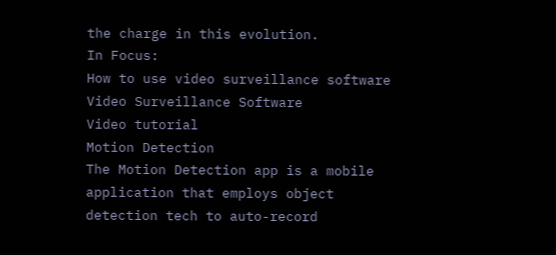the charge in this evolution.
In Focus:
How to use video surveillance software
Video Surveillance Software
Video tutorial
Motion Detection
The Motion Detection app is a mobile application that employs object detection tech to auto-record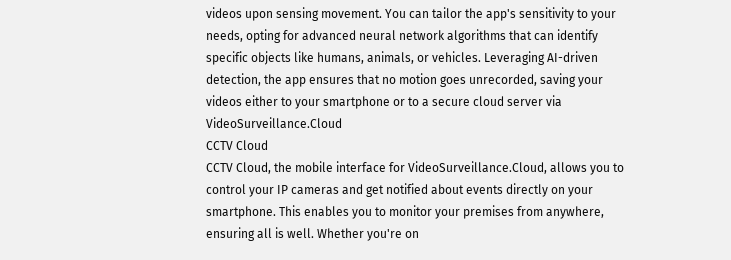videos upon sensing movement. You can tailor the app's sensitivity to your needs, opting for advanced neural network algorithms that can identify specific objects like humans, animals, or vehicles. Leveraging AI-driven detection, the app ensures that no motion goes unrecorded, saving your videos either to your smartphone or to a secure cloud server via VideoSurveillance.Cloud
CCTV Cloud
CCTV Cloud, the mobile interface for VideoSurveillance.Cloud, allows you to control your IP cameras and get notified about events directly on your smartphone. This enables you to monitor your premises from anywhere, ensuring all is well. Whether you're on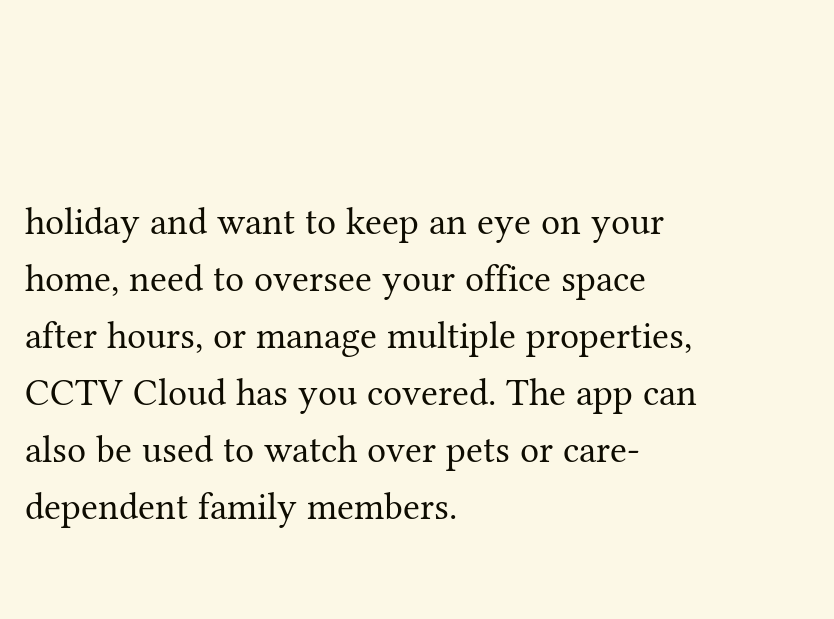holiday and want to keep an eye on your home, need to oversee your office space after hours, or manage multiple properties, CCTV Cloud has you covered. The app can also be used to watch over pets or care-dependent family members.